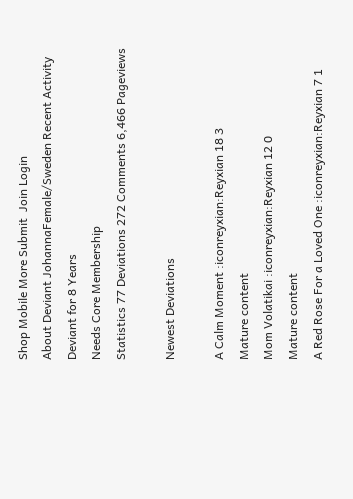Shop Mobile More Submit  Join Login
About Deviant JohannaFemale/Sweden Recent Activity
Deviant for 8 Years
Needs Core Membership
Statistics 77 Deviations 272 Comments 6,466 Pageviews

Newest Deviations

A Calm Moment :iconreyxian:Reyxian 18 3
Mature content
Mom Volatikai :iconreyxian:Reyxian 12 0
Mature content
A Red Rose For a Loved One :iconreyxian:Reyxian 7 1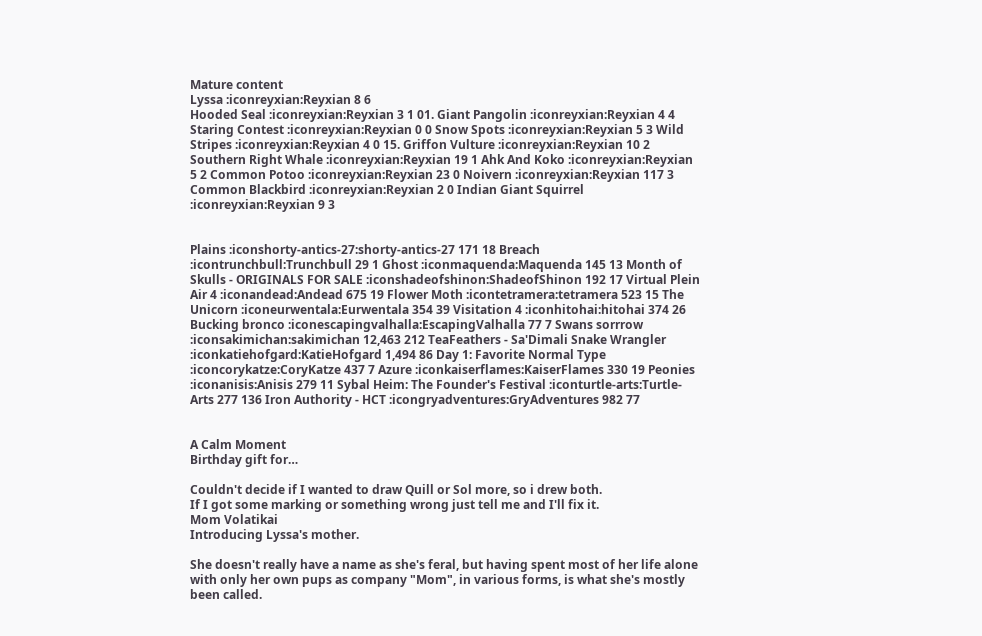Mature content
Lyssa :iconreyxian:Reyxian 8 6
Hooded Seal :iconreyxian:Reyxian 3 1 01. Giant Pangolin :iconreyxian:Reyxian 4 4 Staring Contest :iconreyxian:Reyxian 0 0 Snow Spots :iconreyxian:Reyxian 5 3 Wild Stripes :iconreyxian:Reyxian 4 0 15. Griffon Vulture :iconreyxian:Reyxian 10 2 Southern Right Whale :iconreyxian:Reyxian 19 1 Ahk And Koko :iconreyxian:Reyxian 5 2 Common Potoo :iconreyxian:Reyxian 23 0 Noivern :iconreyxian:Reyxian 117 3 Common Blackbird :iconreyxian:Reyxian 2 0 Indian Giant Squirrel :iconreyxian:Reyxian 9 3


Plains :iconshorty-antics-27:shorty-antics-27 171 18 Breach :icontrunchbull:Trunchbull 29 1 Ghost :iconmaquenda:Maquenda 145 13 Month of Skulls - ORIGINALS FOR SALE :iconshadeofshinon:ShadeofShinon 192 17 Virtual Plein Air 4 :iconandead:Andead 675 19 Flower Moth :icontetramera:tetramera 523 15 The Unicorn :iconeurwentala:Eurwentala 354 39 Visitation 4 :iconhitohai:hitohai 374 26 Bucking bronco :iconescapingvalhalla:EscapingValhalla 77 7 Swans sorrrow :iconsakimichan:sakimichan 12,463 212 TeaFeathers - Sa'Dimali Snake Wrangler :iconkatiehofgard:KatieHofgard 1,494 86 Day 1: Favorite Normal Type :iconcorykatze:CoryKatze 437 7 Azure :iconkaiserflames:KaiserFlames 330 19 Peonies :iconanisis:Anisis 279 11 Sybal Heim: The Founder's Festival :iconturtle-arts:Turtle-Arts 277 136 Iron Authority - HCT :icongryadventures:GryAdventures 982 77


A Calm Moment
Birthday gift for…

Couldn't decide if I wanted to draw Quill or Sol more, so i drew both.
If I got some marking or something wrong just tell me and I'll fix it.
Mom Volatikai
Introducing Lyssa's mother.

She doesn't really have a name as she's feral, but having spent most of her life alone with only her own pups as company "Mom", in various forms, is what she's mostly been called.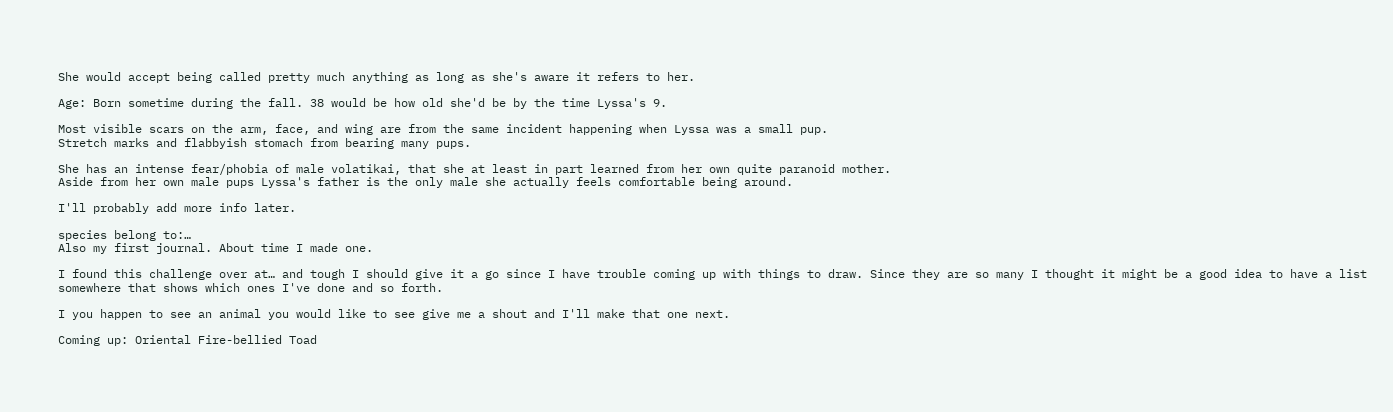She would accept being called pretty much anything as long as she's aware it refers to her.

Age: Born sometime during the fall. 38 would be how old she'd be by the time Lyssa's 9.

Most visible scars on the arm, face, and wing are from the same incident happening when Lyssa was a small pup.
Stretch marks and flabbyish stomach from bearing many pups.

She has an intense fear/phobia of male volatikai, that she at least in part learned from her own quite paranoid mother.
Aside from her own male pups Lyssa's father is the only male she actually feels comfortable being around.

I'll probably add more info later.

species belong to:…
Also my first journal. About time I made one.

I found this challenge over at… and tough I should give it a go since I have trouble coming up with things to draw. Since they are so many I thought it might be a good idea to have a list somewhere that shows which ones I've done and so forth.

I you happen to see an animal you would like to see give me a shout and I'll make that one next.

Coming up: Oriental Fire-bellied Toad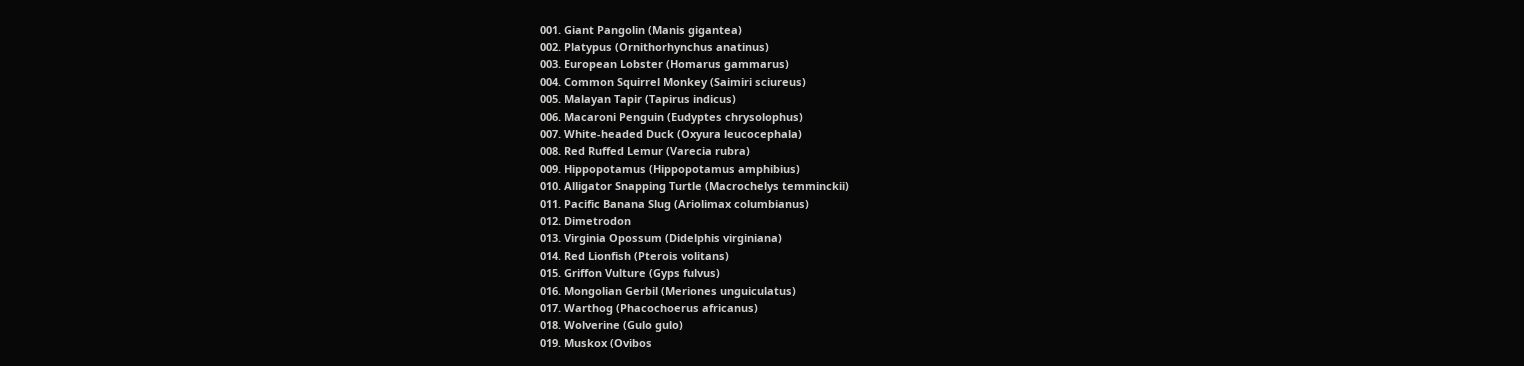001. Giant Pangolin (Manis gigantea)
002. Platypus (Ornithorhynchus anatinus)
003. European Lobster (Homarus gammarus)
004. Common Squirrel Monkey (Saimiri sciureus)
005. Malayan Tapir (Tapirus indicus)
006. Macaroni Penguin (Eudyptes chrysolophus)
007. White-headed Duck (Oxyura leucocephala)
008. Red Ruffed Lemur (Varecia rubra)
009. Hippopotamus (Hippopotamus amphibius)
010. Alligator Snapping Turtle (Macrochelys temminckii)
011. Pacific Banana Slug (Ariolimax columbianus)
012. Dimetrodon
013. Virginia Opossum (Didelphis virginiana)
014. Red Lionfish (Pterois volitans)
015. Griffon Vulture (Gyps fulvus)
016. Mongolian Gerbil (Meriones unguiculatus)
017. Warthog (Phacochoerus africanus)
018. Wolverine (Gulo gulo)
019. Muskox (Ovibos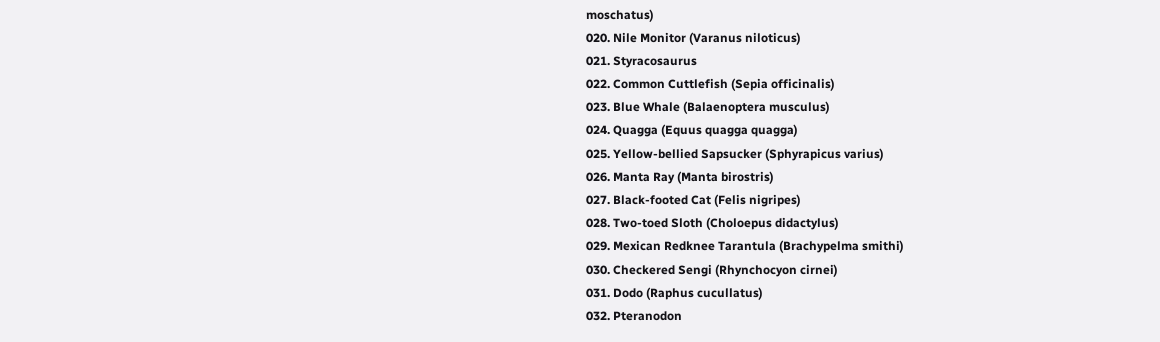moschatus)
020. Nile Monitor (Varanus niloticus)
021. Styracosaurus
022. Common Cuttlefish (Sepia officinalis)
023. Blue Whale (Balaenoptera musculus)
024. Quagga (Equus quagga quagga)
025. Yellow-bellied Sapsucker (Sphyrapicus varius)
026. Manta Ray (Manta birostris)
027. Black-footed Cat (Felis nigripes)
028. Two-toed Sloth (Choloepus didactylus)
029. Mexican Redknee Tarantula (Brachypelma smithi)
030. Checkered Sengi (Rhynchocyon cirnei)
031. Dodo (Raphus cucullatus)
032. Pteranodon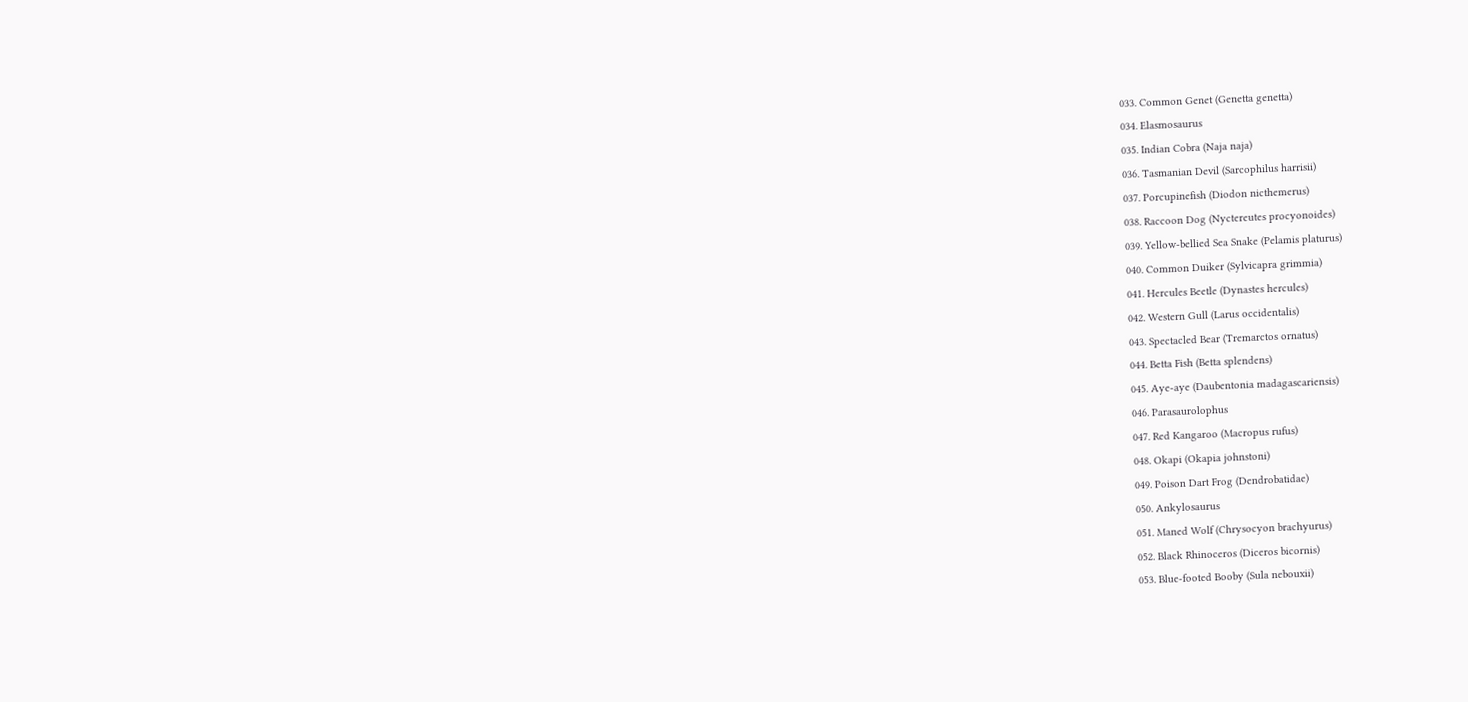033. Common Genet (Genetta genetta)
034. Elasmosaurus
035. Indian Cobra (Naja naja)
036. Tasmanian Devil (Sarcophilus harrisii)
037. Porcupinefish (Diodon nicthemerus)
038. Raccoon Dog (Nyctereutes procyonoides)
039. Yellow-bellied Sea Snake (Pelamis platurus)
040. Common Duiker (Sylvicapra grimmia)
041. Hercules Beetle (Dynastes hercules)
042. Western Gull (Larus occidentalis)
043. Spectacled Bear (Tremarctos ornatus)
044. Betta Fish (Betta splendens)
045. Aye-aye (Daubentonia madagascariensis)
046. Parasaurolophus
047. Red Kangaroo (Macropus rufus)
048. Okapi (Okapia johnstoni)
049. Poison Dart Frog (Dendrobatidae)
050. Ankylosaurus
051. Maned Wolf (Chrysocyon brachyurus)
052. Black Rhinoceros (Diceros bicornis)
053. Blue-footed Booby (Sula nebouxii)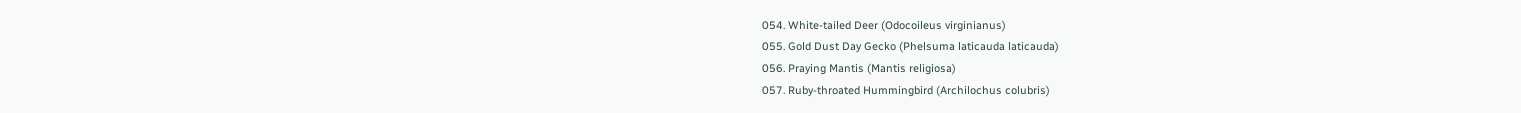054. White-tailed Deer (Odocoileus virginianus)
055. Gold Dust Day Gecko (Phelsuma laticauda laticauda)
056. Praying Mantis (Mantis religiosa)
057. Ruby-throated Hummingbird (Archilochus colubris)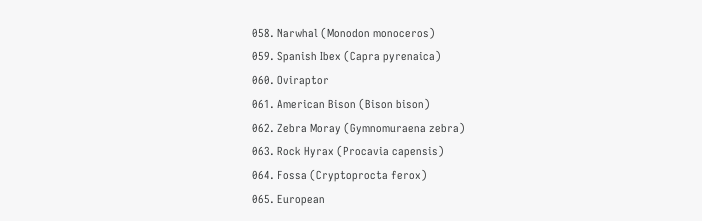058. Narwhal (Monodon monoceros)
059. Spanish Ibex (Capra pyrenaica)
060. Oviraptor
061. American Bison (Bison bison)
062. Zebra Moray (Gymnomuraena zebra)
063. Rock Hyrax (Procavia capensis)
064. Fossa (Cryptoprocta ferox)
065. European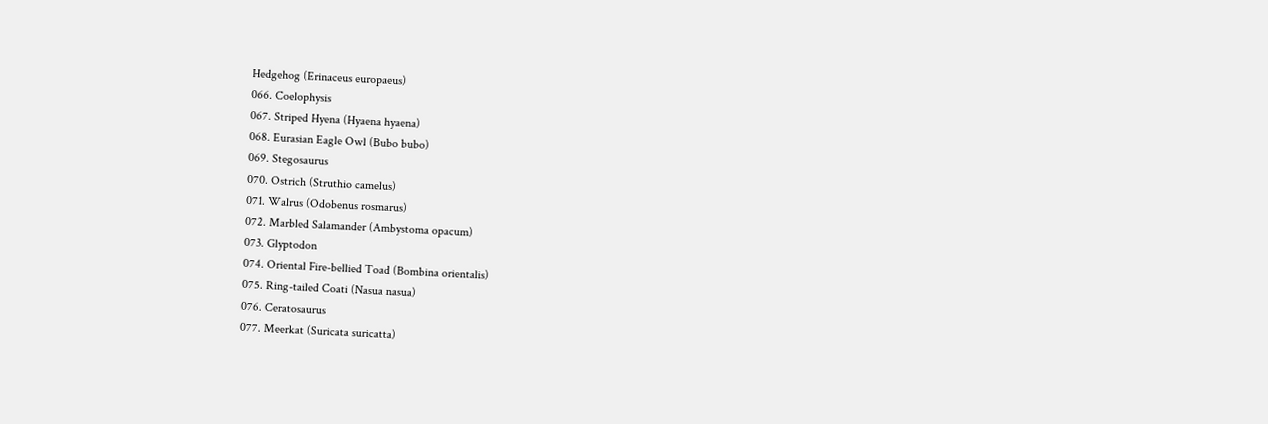Hedgehog (Erinaceus europaeus)
066. Coelophysis
067. Striped Hyena (Hyaena hyaena)
068. Eurasian Eagle Owl (Bubo bubo)
069. Stegosaurus
070. Ostrich (Struthio camelus)
071. Walrus (Odobenus rosmarus)
072. Marbled Salamander (Ambystoma opacum)
073. Glyptodon
074. Oriental Fire-bellied Toad (Bombina orientalis)
075. Ring-tailed Coati (Nasua nasua)
076. Ceratosaurus
077. Meerkat (Suricata suricatta)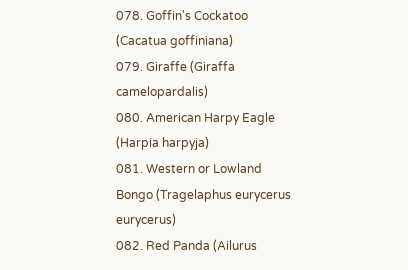078. Goffin's Cockatoo (Cacatua goffiniana)
079. Giraffe (Giraffa camelopardalis)
080. American Harpy Eagle (Harpia harpyja)
081. Western or Lowland Bongo (Tragelaphus eurycerus eurycerus)
082. Red Panda (Ailurus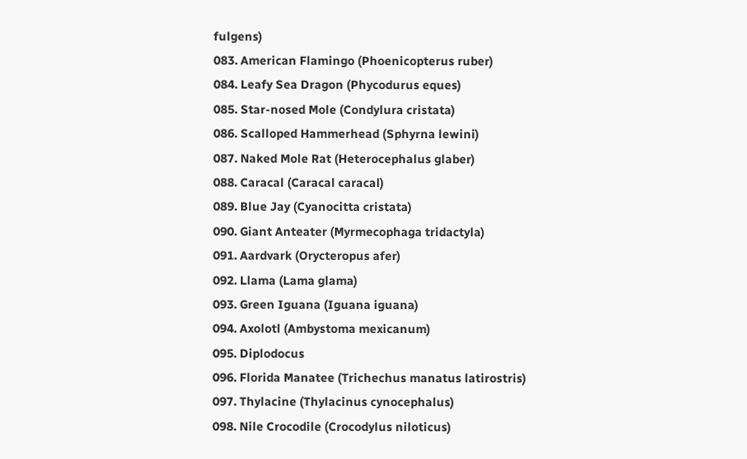fulgens)
083. American Flamingo (Phoenicopterus ruber)
084. Leafy Sea Dragon (Phycodurus eques)
085. Star-nosed Mole (Condylura cristata)
086. Scalloped Hammerhead (Sphyrna lewini)
087. Naked Mole Rat (Heterocephalus glaber)
088. Caracal (Caracal caracal)
089. Blue Jay (Cyanocitta cristata)
090. Giant Anteater (Myrmecophaga tridactyla)
091. Aardvark (Orycteropus afer)
092. Llama (Lama glama)
093. Green Iguana (Iguana iguana)
094. Axolotl (Ambystoma mexicanum)
095. Diplodocus
096. Florida Manatee (Trichechus manatus latirostris)
097. Thylacine (Thylacinus cynocephalus)
098. Nile Crocodile (Crocodylus niloticus)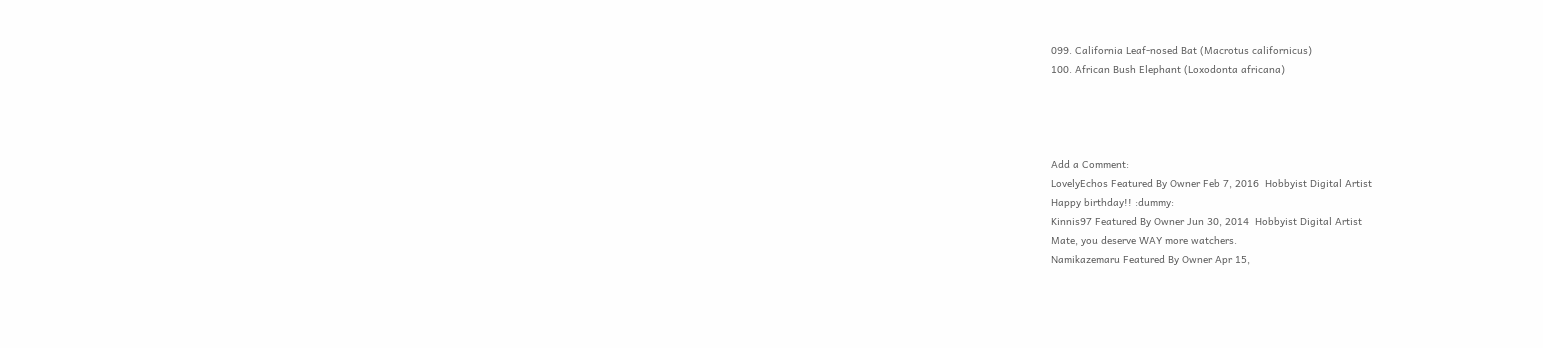099. California Leaf-nosed Bat (Macrotus californicus)
100. African Bush Elephant (Loxodonta africana)




Add a Comment:
LovelyEchos Featured By Owner Feb 7, 2016  Hobbyist Digital Artist
Happy birthday!! :dummy:
Kinnis97 Featured By Owner Jun 30, 2014  Hobbyist Digital Artist
Mate, you deserve WAY more watchers.
Namikazemaru Featured By Owner Apr 15,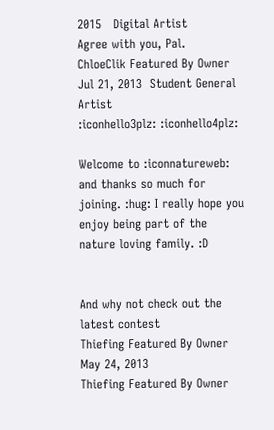2015   Digital Artist
Agree with you, Pal.
ChloeClik Featured By Owner Jul 21, 2013  Student General Artist
:iconhello3plz: :iconhello4plz:

Welcome to :iconnatureweb: and thanks so much for joining. :hug: I really hope you enjoy being part of the nature loving family. :D


And why not check out the latest contest
Thiefing Featured By Owner May 24, 2013
Thiefing Featured By Owner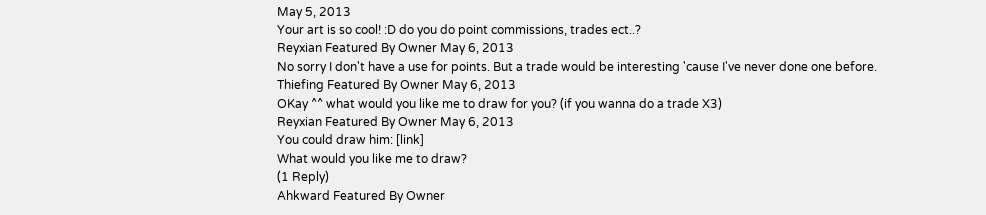May 5, 2013
Your art is so cool! :D do you do point commissions, trades ect..?
Reyxian Featured By Owner May 6, 2013
No sorry I don't have a use for points. But a trade would be interesting 'cause I've never done one before.
Thiefing Featured By Owner May 6, 2013
OKay ^^ what would you like me to draw for you? (if you wanna do a trade X3)
Reyxian Featured By Owner May 6, 2013
You could draw him: [link]
What would you like me to draw?
(1 Reply)
Ahkward Featured By Owner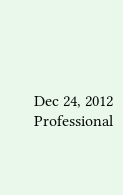Dec 24, 2012  Professional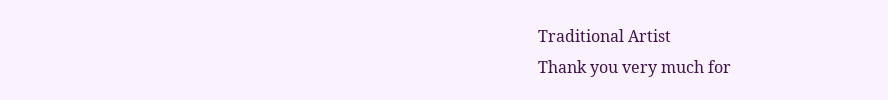Traditional Artist
Thank you very much for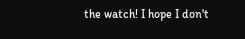the watch! I hope I don't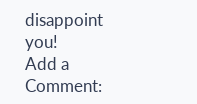disappoint you!
Add a Comment: